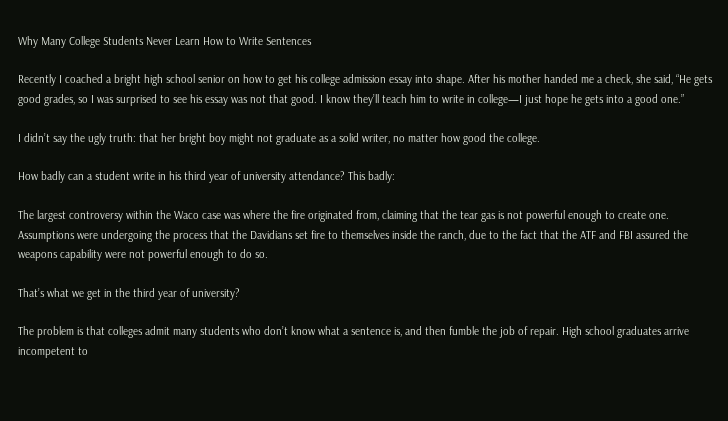Why Many College Students Never Learn How to Write Sentences

Recently I coached a bright high school senior on how to get his college admission essay into shape. After his mother handed me a check, she said, “He gets good grades, so I was surprised to see his essay was not that good. I know they’ll teach him to write in college—I just hope he gets into a good one.”

I didn’t say the ugly truth: that her bright boy might not graduate as a solid writer, no matter how good the college.

How badly can a student write in his third year of university attendance? This badly:

The largest controversy within the Waco case was where the fire originated from, claiming that the tear gas is not powerful enough to create one. Assumptions were undergoing the process that the Davidians set fire to themselves inside the ranch, due to the fact that the ATF and FBI assured the weapons capability were not powerful enough to do so.

That’s what we get in the third year of university?

The problem is that colleges admit many students who don’t know what a sentence is, and then fumble the job of repair. High school graduates arrive incompetent to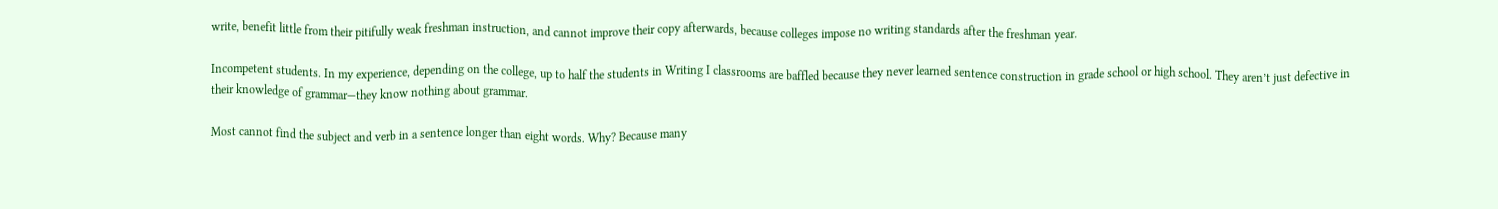write, benefit little from their pitifully weak freshman instruction, and cannot improve their copy afterwards, because colleges impose no writing standards after the freshman year.

Incompetent students. In my experience, depending on the college, up to half the students in Writing I classrooms are baffled because they never learned sentence construction in grade school or high school. They aren’t just defective in their knowledge of grammar—they know nothing about grammar.

Most cannot find the subject and verb in a sentence longer than eight words. Why? Because many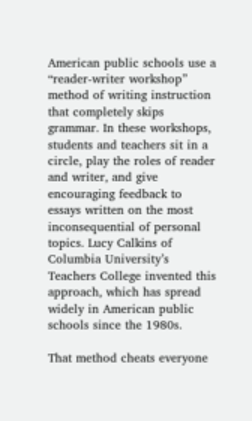American public schools use a “reader-writer workshop” method of writing instruction that completely skips grammar. In these workshops, students and teachers sit in a circle, play the roles of reader and writer, and give encouraging feedback to essays written on the most inconsequential of personal topics. Lucy Calkins of Columbia University’s Teachers College invented this approach, which has spread widely in American public schools since the 1980s.

That method cheats everyone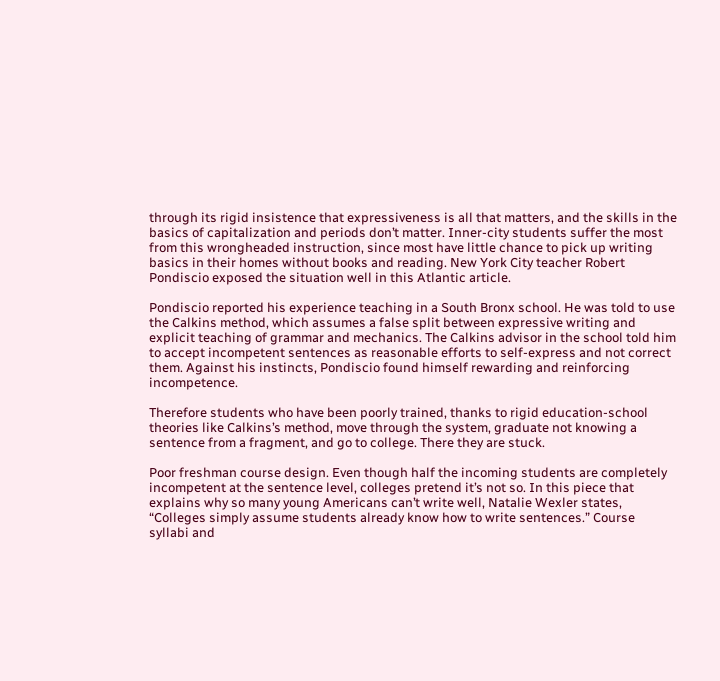through its rigid insistence that expressiveness is all that matters, and the skills in the basics of capitalization and periods don’t matter. Inner-city students suffer the most from this wrongheaded instruction, since most have little chance to pick up writing basics in their homes without books and reading. New York City teacher Robert Pondiscio exposed the situation well in this Atlantic article.

Pondiscio reported his experience teaching in a South Bronx school. He was told to use the Calkins method, which assumes a false split between expressive writing and explicit teaching of grammar and mechanics. The Calkins advisor in the school told him to accept incompetent sentences as reasonable efforts to self-express and not correct them. Against his instincts, Pondiscio found himself rewarding and reinforcing incompetence.

Therefore students who have been poorly trained, thanks to rigid education-school theories like Calkins’s method, move through the system, graduate not knowing a sentence from a fragment, and go to college. There they are stuck.

Poor freshman course design. Even though half the incoming students are completely incompetent at the sentence level, colleges pretend it’s not so. In this piece that explains why so many young Americans can’t write well, Natalie Wexler states, “Colleges simply assume students already know how to write sentences.” Course syllabi and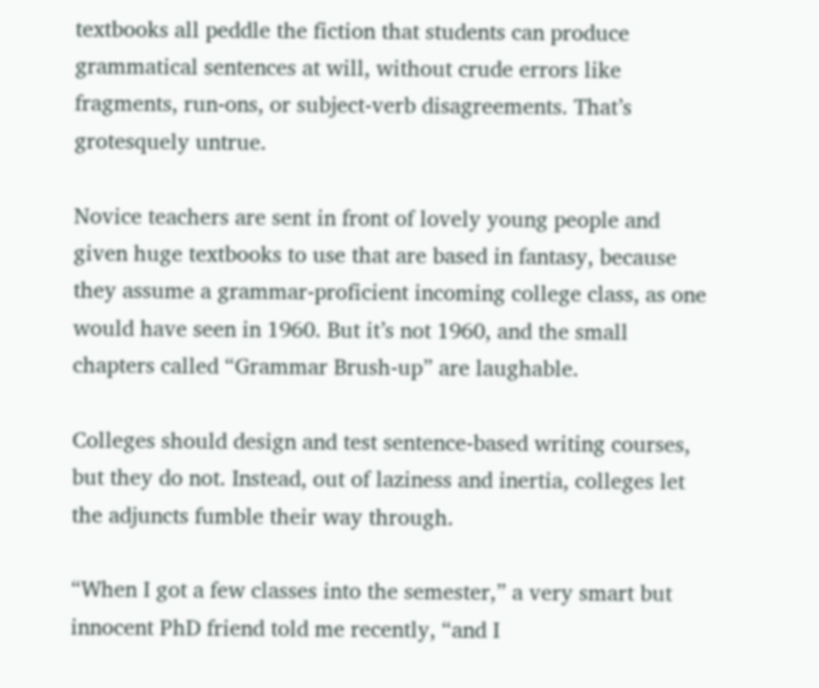textbooks all peddle the fiction that students can produce grammatical sentences at will, without crude errors like fragments, run-ons, or subject-verb disagreements. That’s grotesquely untrue.

Novice teachers are sent in front of lovely young people and given huge textbooks to use that are based in fantasy, because they assume a grammar-proficient incoming college class, as one would have seen in 1960. But it’s not 1960, and the small chapters called “Grammar Brush-up” are laughable.

Colleges should design and test sentence-based writing courses, but they do not. Instead, out of laziness and inertia, colleges let the adjuncts fumble their way through.

“When I got a few classes into the semester,” a very smart but innocent PhD friend told me recently, “and I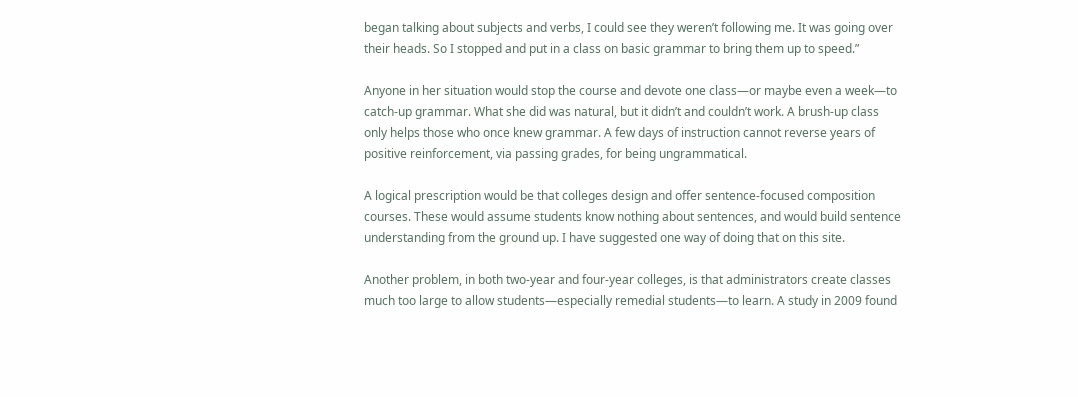began talking about subjects and verbs, I could see they weren’t following me. It was going over their heads. So I stopped and put in a class on basic grammar to bring them up to speed.”

Anyone in her situation would stop the course and devote one class—or maybe even a week—to catch-up grammar. What she did was natural, but it didn’t and couldn’t work. A brush-up class only helps those who once knew grammar. A few days of instruction cannot reverse years of positive reinforcement, via passing grades, for being ungrammatical.

A logical prescription would be that colleges design and offer sentence-focused composition courses. These would assume students know nothing about sentences, and would build sentence understanding from the ground up. I have suggested one way of doing that on this site.

Another problem, in both two-year and four-year colleges, is that administrators create classes much too large to allow students—especially remedial students—to learn. A study in 2009 found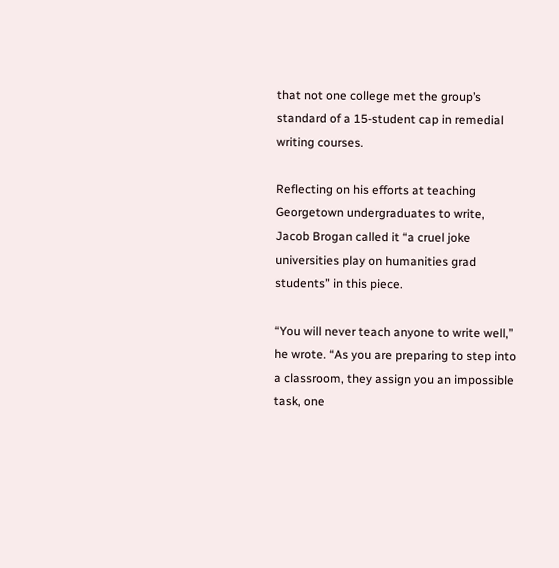that not one college met the group’s standard of a 15-student cap in remedial writing courses.

Reflecting on his efforts at teaching Georgetown undergraduates to write, Jacob Brogan called it “a cruel joke universities play on humanities grad students” in this piece.

“You will never teach anyone to write well,” he wrote. “As you are preparing to step into a classroom, they assign you an impossible task, one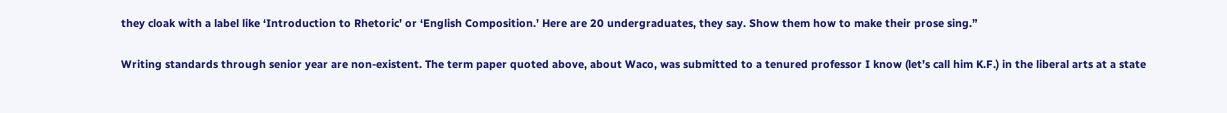they cloak with a label like ‘Introduction to Rhetoric’ or ‘English Composition.’ Here are 20 undergraduates, they say. Show them how to make their prose sing.”

Writing standards through senior year are non-existent. The term paper quoted above, about Waco, was submitted to a tenured professor I know (let’s call him K.F.) in the liberal arts at a state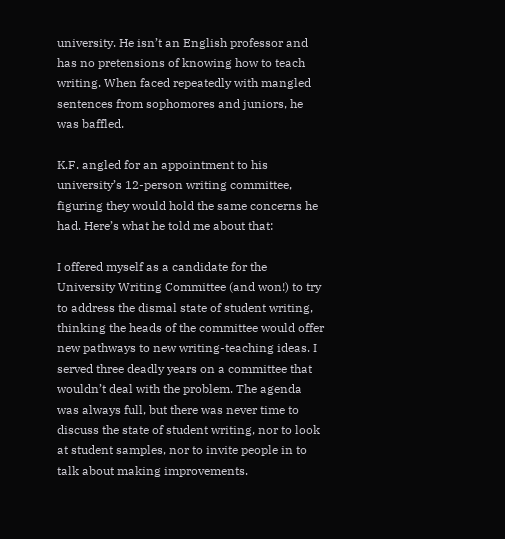university. He isn’t an English professor and has no pretensions of knowing how to teach writing. When faced repeatedly with mangled sentences from sophomores and juniors, he was baffled.

K.F. angled for an appointment to his university’s 12-person writing committee, figuring they would hold the same concerns he had. Here’s what he told me about that:

I offered myself as a candidate for the University Writing Committee (and won!) to try to address the dismal state of student writing, thinking the heads of the committee would offer new pathways to new writing-teaching ideas. I served three deadly years on a committee that wouldn’t deal with the problem. The agenda was always full, but there was never time to discuss the state of student writing, nor to look at student samples, nor to invite people in to talk about making improvements.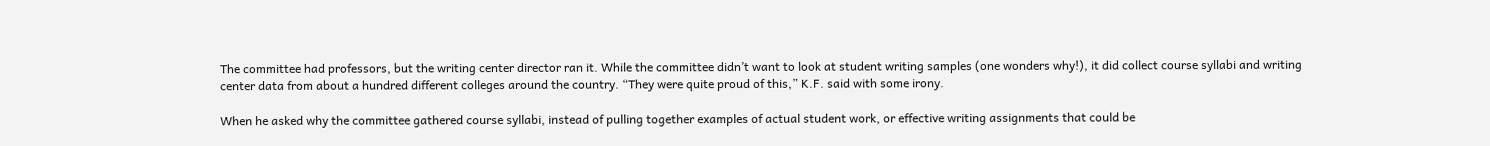The committee had professors, but the writing center director ran it. While the committee didn’t want to look at student writing samples (one wonders why!), it did collect course syllabi and writing center data from about a hundred different colleges around the country. “They were quite proud of this,” K.F. said with some irony.

When he asked why the committee gathered course syllabi, instead of pulling together examples of actual student work, or effective writing assignments that could be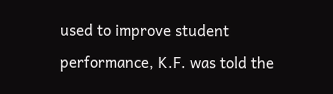used to improve student performance, K.F. was told the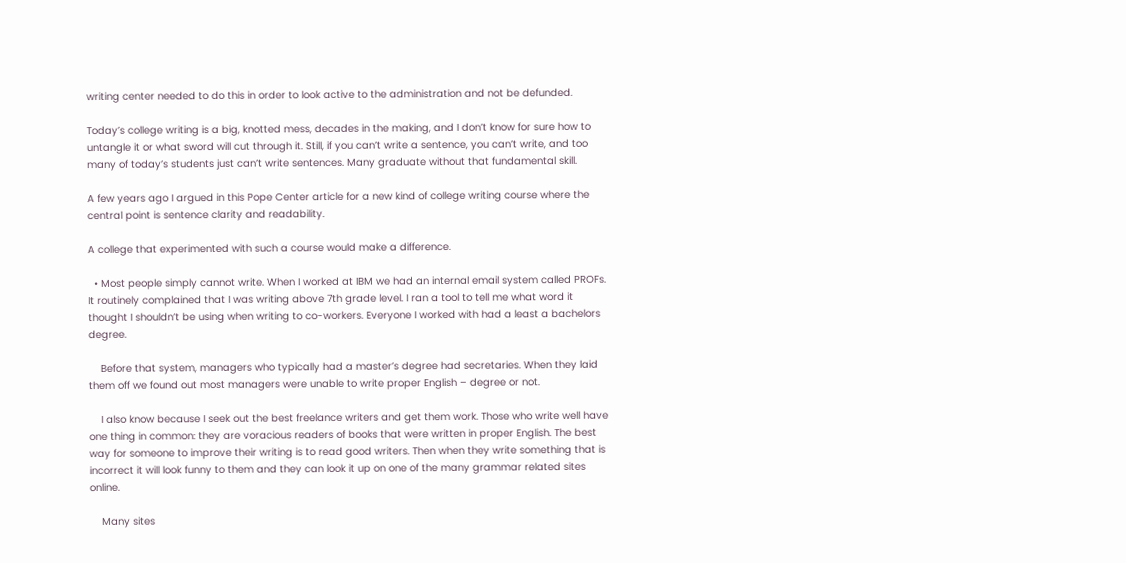writing center needed to do this in order to look active to the administration and not be defunded.

Today’s college writing is a big, knotted mess, decades in the making, and I don’t know for sure how to untangle it or what sword will cut through it. Still, if you can’t write a sentence, you can’t write, and too many of today’s students just can’t write sentences. Many graduate without that fundamental skill.

A few years ago I argued in this Pope Center article for a new kind of college writing course where the central point is sentence clarity and readability.

A college that experimented with such a course would make a difference.

  • Most people simply cannot write. When I worked at IBM we had an internal email system called PROFs. It routinely complained that I was writing above 7th grade level. I ran a tool to tell me what word it thought I shouldn’t be using when writing to co-workers. Everyone I worked with had a least a bachelors degree.

    Before that system, managers who typically had a master’s degree had secretaries. When they laid them off we found out most managers were unable to write proper English – degree or not.

    I also know because I seek out the best freelance writers and get them work. Those who write well have one thing in common: they are voracious readers of books that were written in proper English. The best way for someone to improve their writing is to read good writers. Then when they write something that is incorrect it will look funny to them and they can look it up on one of the many grammar related sites online.

    Many sites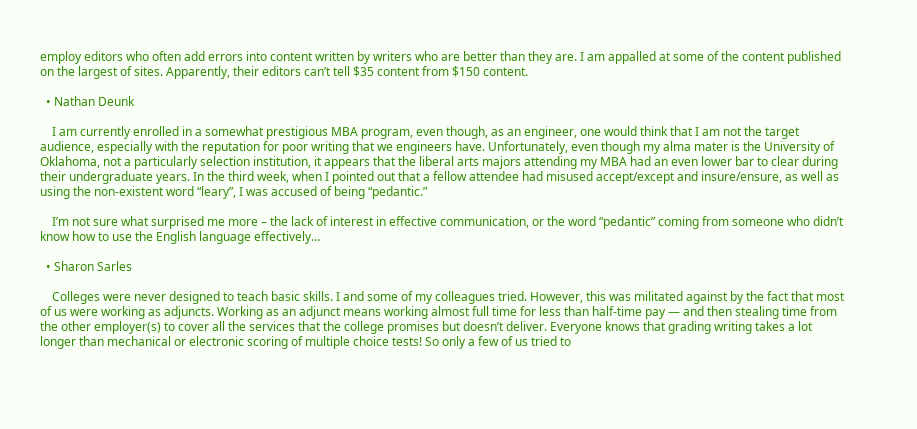employ editors who often add errors into content written by writers who are better than they are. I am appalled at some of the content published on the largest of sites. Apparently, their editors can’t tell $35 content from $150 content.

  • Nathan Deunk

    I am currently enrolled in a somewhat prestigious MBA program, even though, as an engineer, one would think that I am not the target audience, especially with the reputation for poor writing that we engineers have. Unfortunately, even though my alma mater is the University of Oklahoma, not a particularly selection institution, it appears that the liberal arts majors attending my MBA had an even lower bar to clear during their undergraduate years. In the third week, when I pointed out that a fellow attendee had misused accept/except and insure/ensure, as well as using the non-existent word “leary”, I was accused of being “pedantic.”

    I’m not sure what surprised me more – the lack of interest in effective communication, or the word “pedantic” coming from someone who didn’t know how to use the English language effectively…

  • Sharon Sarles

    Colleges were never designed to teach basic skills. I and some of my colleagues tried. However, this was militated against by the fact that most of us were working as adjuncts. Working as an adjunct means working almost full time for less than half-time pay — and then stealing time from the other employer(s) to cover all the services that the college promises but doesn’t deliver. Everyone knows that grading writing takes a lot longer than mechanical or electronic scoring of multiple choice tests! So only a few of us tried to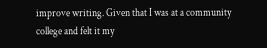improve writing. Given that I was at a community college and felt it my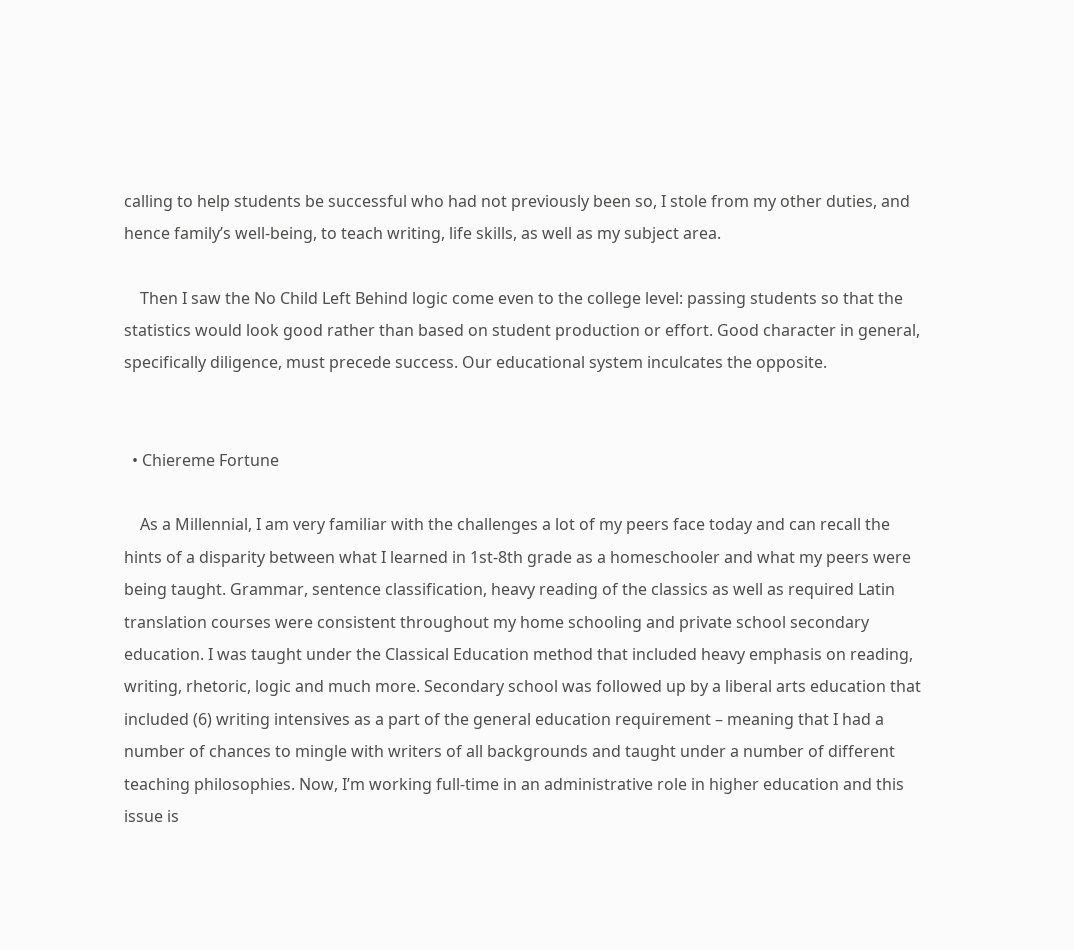calling to help students be successful who had not previously been so, I stole from my other duties, and hence family’s well-being, to teach writing, life skills, as well as my subject area.

    Then I saw the No Child Left Behind logic come even to the college level: passing students so that the statistics would look good rather than based on student production or effort. Good character in general, specifically diligence, must precede success. Our educational system inculcates the opposite.


  • Chiereme Fortune

    As a Millennial, I am very familiar with the challenges a lot of my peers face today and can recall the hints of a disparity between what I learned in 1st-8th grade as a homeschooler and what my peers were being taught. Grammar, sentence classification, heavy reading of the classics as well as required Latin translation courses were consistent throughout my home schooling and private school secondary education. I was taught under the Classical Education method that included heavy emphasis on reading, writing, rhetoric, logic and much more. Secondary school was followed up by a liberal arts education that included (6) writing intensives as a part of the general education requirement – meaning that I had a number of chances to mingle with writers of all backgrounds and taught under a number of different teaching philosophies. Now, I’m working full-time in an administrative role in higher education and this issue is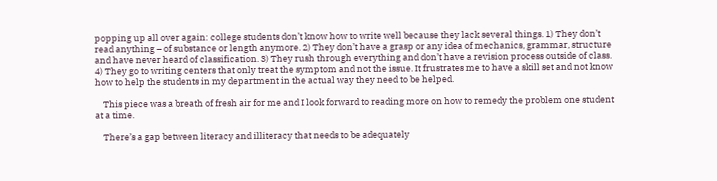popping up all over again: college students don’t know how to write well because they lack several things. 1) They don’t read anything – of substance or length anymore. 2) They don’t have a grasp or any idea of mechanics, grammar, structure and have never heard of classification. 3) They rush through everything and don’t have a revision process outside of class. 4) They go to writing centers that only treat the symptom and not the issue. It frustrates me to have a skill set and not know how to help the students in my department in the actual way they need to be helped.

    This piece was a breath of fresh air for me and I look forward to reading more on how to remedy the problem one student at a time.

    There’s a gap between literacy and illiteracy that needs to be adequately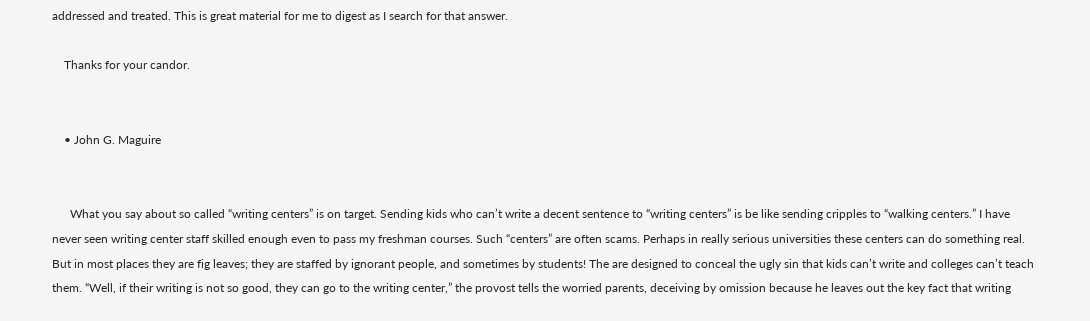addressed and treated. This is great material for me to digest as I search for that answer.

    Thanks for your candor.


    • John G. Maguire


      What you say about so called “writing centers” is on target. Sending kids who can’t write a decent sentence to “writing centers” is be like sending cripples to “walking centers.” I have never seen writing center staff skilled enough even to pass my freshman courses. Such “centers” are often scams. Perhaps in really serious universities these centers can do something real. But in most places they are fig leaves; they are staffed by ignorant people, and sometimes by students! The are designed to conceal the ugly sin that kids can’t write and colleges can’t teach them. “Well, if their writing is not so good, they can go to the writing center,” the provost tells the worried parents, deceiving by omission because he leaves out the key fact that writing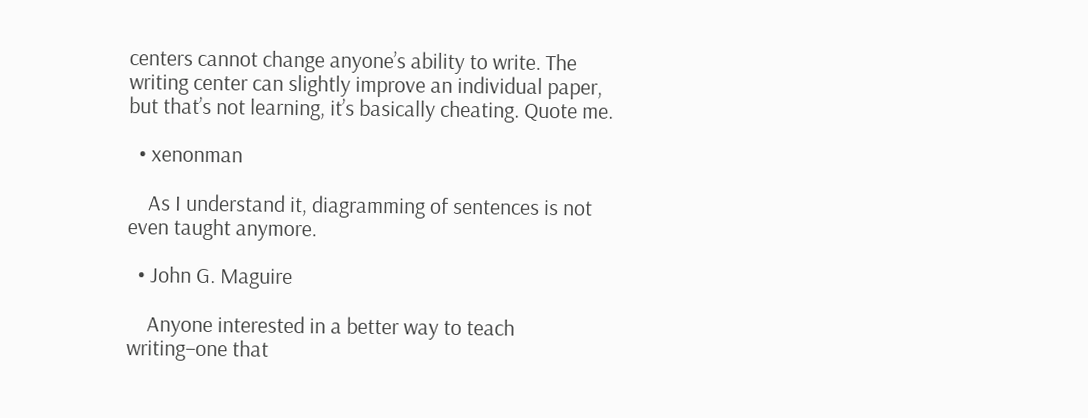centers cannot change anyone’s ability to write. The writing center can slightly improve an individual paper, but that’s not learning, it’s basically cheating. Quote me.

  • xenonman

    As I understand it, diagramming of sentences is not even taught anymore.

  • John G. Maguire

    Anyone interested in a better way to teach writing–one that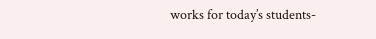works for today’s students-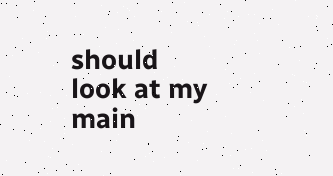should look at my main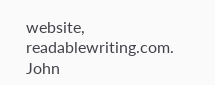website, readablewriting.com. John